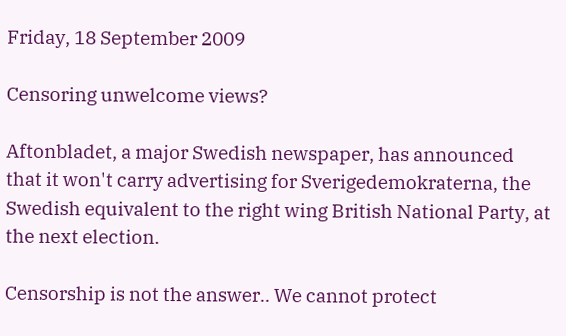Friday, 18 September 2009

Censoring unwelcome views?

Aftonbladet, a major Swedish newspaper, has announced that it won't carry advertising for Sverigedemokraterna, the Swedish equivalent to the right wing British National Party, at the next election.

Censorship is not the answer.. We cannot protect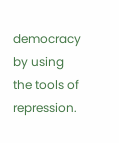democracy by using the tools of repression.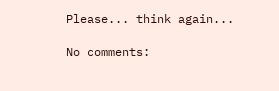Please... think again...

No comments: